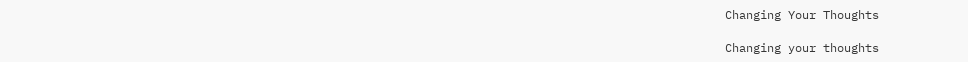Changing Your Thoughts

Changing your thoughts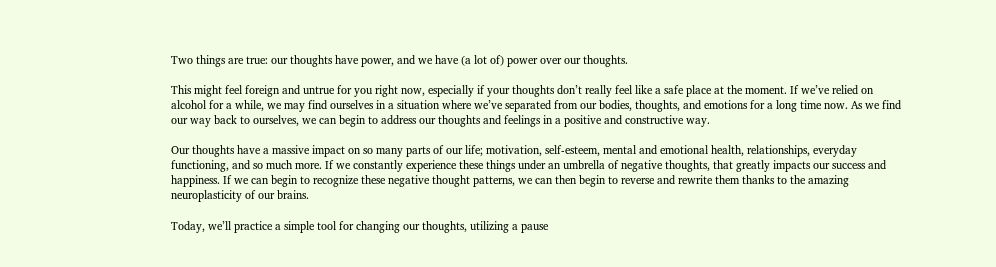Two things are true: our thoughts have power, and we have (a lot of) power over our thoughts.

This might feel foreign and untrue for you right now, especially if your thoughts don’t really feel like a safe place at the moment. If we’ve relied on alcohol for a while, we may find ourselves in a situation where we’ve separated from our bodies, thoughts, and emotions for a long time now. As we find our way back to ourselves, we can begin to address our thoughts and feelings in a positive and constructive way.

Our thoughts have a massive impact on so many parts of our life; motivation, self-esteem, mental and emotional health, relationships, everyday functioning, and so much more. If we constantly experience these things under an umbrella of negative thoughts, that greatly impacts our success and happiness. If we can begin to recognize these negative thought patterns, we can then begin to reverse and rewrite them thanks to the amazing neuroplasticity of our brains.

Today, we’ll practice a simple tool for changing our thoughts, utilizing a pause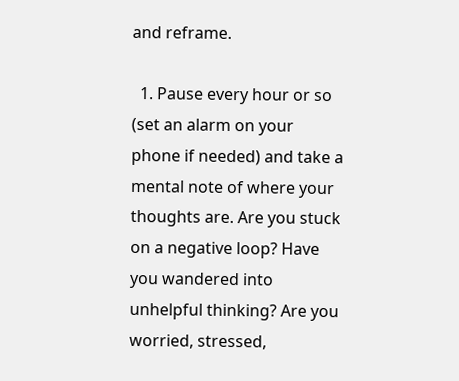and reframe.

  1. Pause every hour or so (set an alarm on your phone if needed) and take a mental note of where your thoughts are. Are you stuck on a negative loop? Have you wandered into unhelpful thinking? Are you worried, stressed,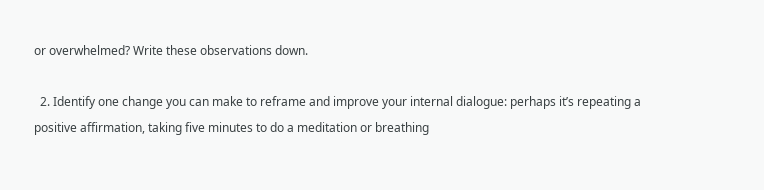or overwhelmed? Write these observations down.

  2. Identify one change you can make to reframe and improve your internal dialogue: perhaps it’s repeating a positive affirmation, taking five minutes to do a meditation or breathing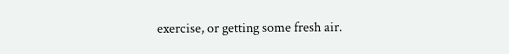exercise, or getting some fresh air.